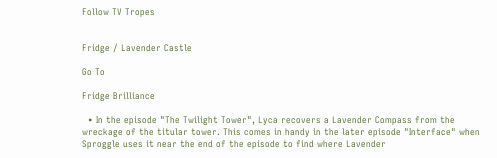Follow TV Tropes


Fridge / Lavender Castle

Go To

Fridge Brilliance

  • In the episode "The Twilight Tower", Lyca recovers a Lavender Compass from the wreckage of the titular tower. This comes in handy in the later episode "Interface" when Sproggle uses it near the end of the episode to find where Lavender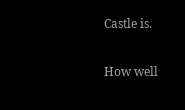Castle is.

How well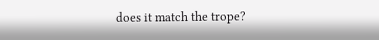does it match the trope?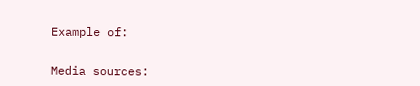Example of:


Media sources: